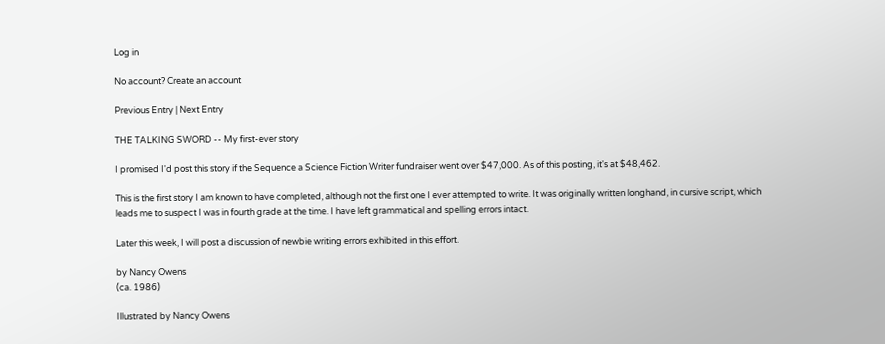Log in

No account? Create an account

Previous Entry | Next Entry

THE TALKING SWORD -- My first-ever story

I promised I'd post this story if the Sequence a Science Fiction Writer fundraiser went over $47,000. As of this posting, it's at $48,462.

This is the first story I am known to have completed, although not the first one I ever attempted to write. It was originally written longhand, in cursive script, which leads me to suspect I was in fourth grade at the time. I have left grammatical and spelling errors intact.

Later this week, I will post a discussion of newbie writing errors exhibited in this effort.

by Nancy Owens
(ca. 1986)

Illustrated by Nancy Owens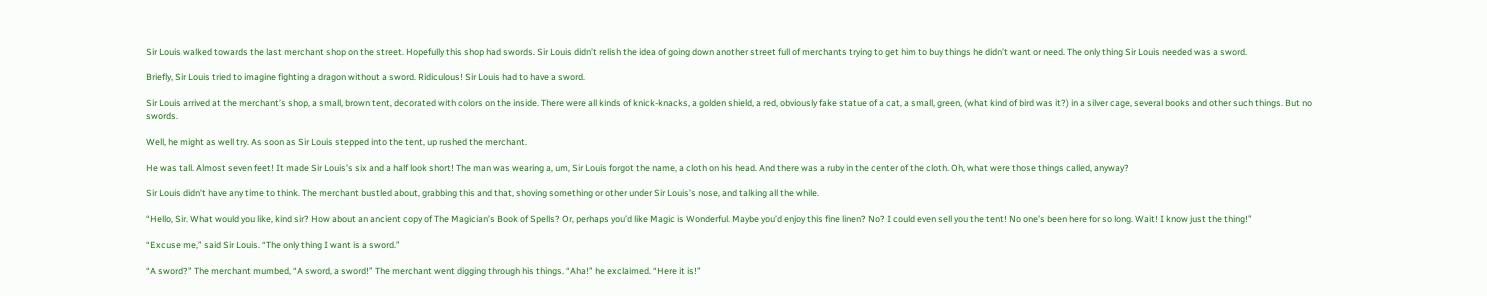Sir Louis walked towards the last merchant shop on the street. Hopefully this shop had swords. Sir Louis didn’t relish the idea of going down another street full of merchants trying to get him to buy things he didn’t want or need. The only thing Sir Louis needed was a sword.

Briefly, Sir Louis tried to imagine fighting a dragon without a sword. Ridiculous! Sir Louis had to have a sword.

Sir Louis arrived at the merchant’s shop, a small, brown tent, decorated with colors on the inside. There were all kinds of knick-knacks, a golden shield, a red, obviously fake statue of a cat, a small, green, (what kind of bird was it?) in a silver cage, several books and other such things. But no swords.

Well, he might as well try. As soon as Sir Louis stepped into the tent, up rushed the merchant.

He was tall. Almost seven feet! It made Sir Louis’s six and a half look short! The man was wearing a, um, Sir Louis forgot the name, a cloth on his head. And there was a ruby in the center of the cloth. Oh, what were those things called, anyway?

Sir Louis didn’t have any time to think. The merchant bustled about, grabbing this and that, shoving something or other under Sir Louis’s nose, and talking all the while.

“Hello, Sir. What would you like, kind sir? How about an ancient copy of The Magician’s Book of Spells? Or, perhaps you’d like Magic is Wonderful. Maybe you’d enjoy this fine linen? No? I could even sell you the tent! No one’s been here for so long. Wait! I know just the thing!”

“Excuse me,” said Sir Louis. “The only thing I want is a sword.”

“A sword?” The merchant mumbed, “A sword, a sword!” The merchant went digging through his things. “Aha!” he exclaimed. “Here it is!”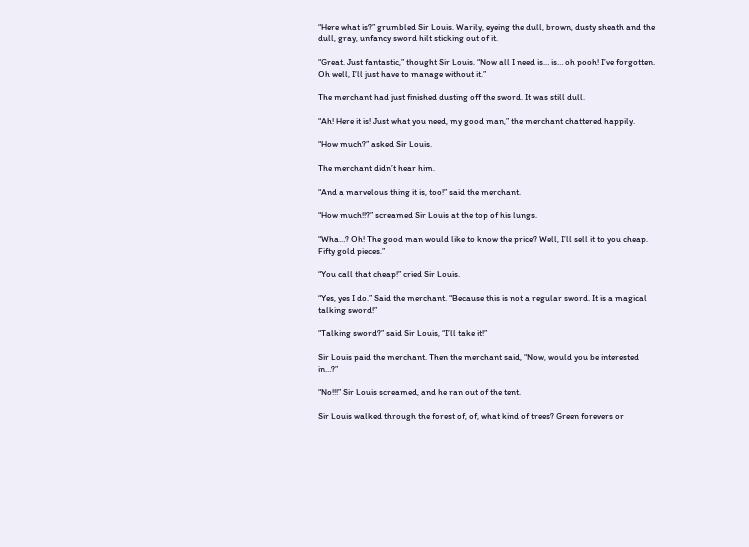“Here what is?” grumbled Sir Louis. Warily, eyeing the dull, brown, dusty sheath and the dull, gray, unfancy sword hilt sticking out of it.

“Great. Just fantastic,” thought Sir Louis. “Now all I need is… is… oh pooh! I’ve forgotten. Oh well, I’ll just have to manage without it.”

The merchant had just finished dusting off the sword. It was still dull.

“Ah! Here it is! Just what you need, my good man,” the merchant chattered happily.

“How much?” asked Sir Louis.

The merchant didn’t hear him.

“And a marvelous thing it is, too!” said the merchant.

“How much!!?” screamed Sir Louis at the top of his lungs.

“Wha…? Oh! The good man would like to know the price? Well, I’ll sell it to you cheap. Fifty gold pieces.”

“You call that cheap!” cried Sir Louis.

“Yes, yes I do.” Said the merchant. “Because this is not a regular sword. It is a magical talking sword!”

“Talking sword?” said Sir Louis, “I’ll take it!”

Sir Louis paid the merchant. Then the merchant said, “Now, would you be interested in…?”

“No!!!” Sir Louis screamed, and he ran out of the tent.

Sir Louis walked through the forest of, of, what kind of trees? Green forevers or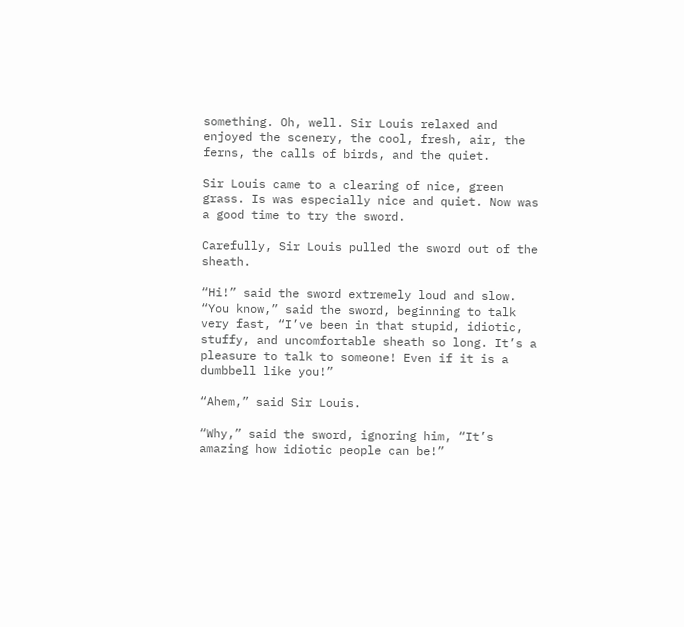something. Oh, well. Sir Louis relaxed and enjoyed the scenery, the cool, fresh, air, the ferns, the calls of birds, and the quiet.

Sir Louis came to a clearing of nice, green grass. Is was especially nice and quiet. Now was a good time to try the sword.

Carefully, Sir Louis pulled the sword out of the sheath.

“Hi!” said the sword extremely loud and slow. “You know,” said the sword, beginning to talk very fast, “I’ve been in that stupid, idiotic, stuffy, and uncomfortable sheath so long. It’s a pleasure to talk to someone! Even if it is a dumbbell like you!”

“Ahem,” said Sir Louis.

“Why,” said the sword, ignoring him, “It’s amazing how idiotic people can be!”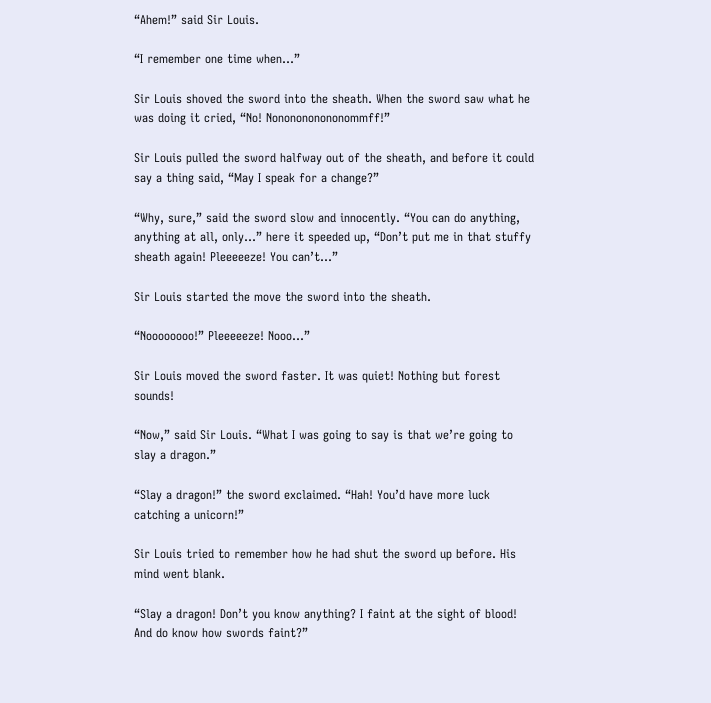“Ahem!” said Sir Louis.

“I remember one time when…”

Sir Louis shoved the sword into the sheath. When the sword saw what he was doing it cried, “No! Nononononononommff!”

Sir Louis pulled the sword halfway out of the sheath, and before it could say a thing said, “May I speak for a change?”

“Why, sure,” said the sword slow and innocently. “You can do anything, anything at all, only…” here it speeded up, “Don’t put me in that stuffy sheath again! Pleeeeeze! You can’t…”

Sir Louis started the move the sword into the sheath.

“Noooooooo!” Pleeeeeze! Nooo…”

Sir Louis moved the sword faster. It was quiet! Nothing but forest sounds!

“Now,” said Sir Louis. “What I was going to say is that we’re going to slay a dragon.”

“Slay a dragon!” the sword exclaimed. “Hah! You’d have more luck catching a unicorn!”

Sir Louis tried to remember how he had shut the sword up before. His mind went blank.

“Slay a dragon! Don’t you know anything? I faint at the sight of blood! And do know how swords faint?”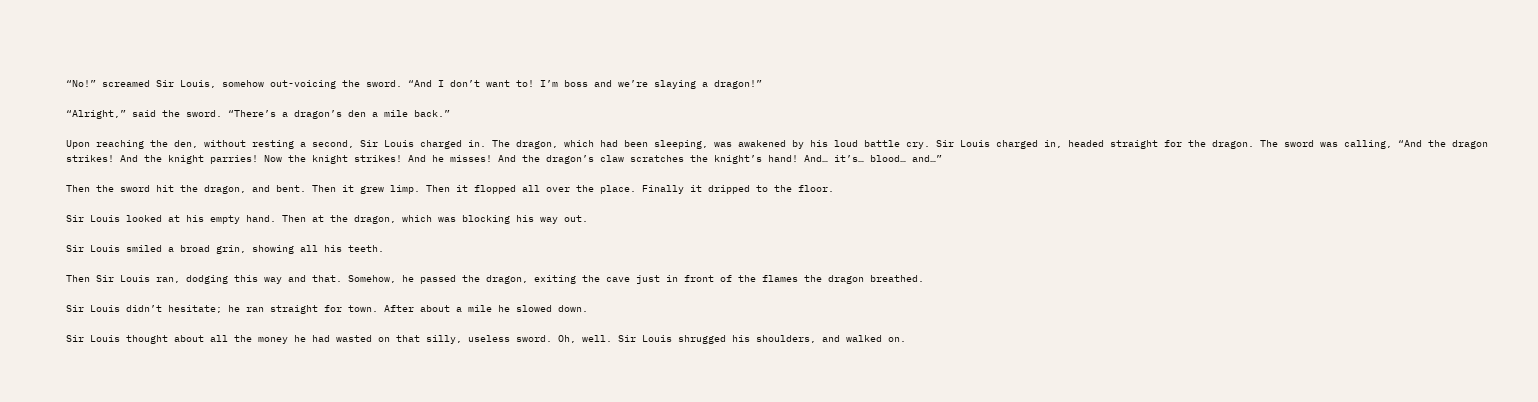“No!” screamed Sir Louis, somehow out-voicing the sword. “And I don’t want to! I’m boss and we’re slaying a dragon!”

“Alright,” said the sword. “There’s a dragon’s den a mile back.”

Upon reaching the den, without resting a second, Sir Louis charged in. The dragon, which had been sleeping, was awakened by his loud battle cry. Sir Louis charged in, headed straight for the dragon. The sword was calling, “And the dragon strikes! And the knight parries! Now the knight strikes! And he misses! And the dragon’s claw scratches the knight’s hand! And… it’s… blood… and…”

Then the sword hit the dragon, and bent. Then it grew limp. Then it flopped all over the place. Finally it dripped to the floor.

Sir Louis looked at his empty hand. Then at the dragon, which was blocking his way out.

Sir Louis smiled a broad grin, showing all his teeth.

Then Sir Louis ran, dodging this way and that. Somehow, he passed the dragon, exiting the cave just in front of the flames the dragon breathed.

Sir Louis didn’t hesitate; he ran straight for town. After about a mile he slowed down.

Sir Louis thought about all the money he had wasted on that silly, useless sword. Oh, well. Sir Louis shrugged his shoulders, and walked on.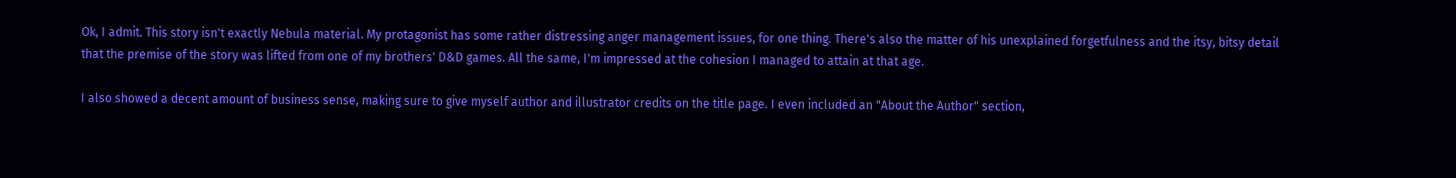Ok, I admit. This story isn't exactly Nebula material. My protagonist has some rather distressing anger management issues, for one thing. There's also the matter of his unexplained forgetfulness and the itsy, bitsy detail that the premise of the story was lifted from one of my brothers' D&D games. All the same, I'm impressed at the cohesion I managed to attain at that age.

I also showed a decent amount of business sense, making sure to give myself author and illustrator credits on the title page. I even included an "About the Author" section,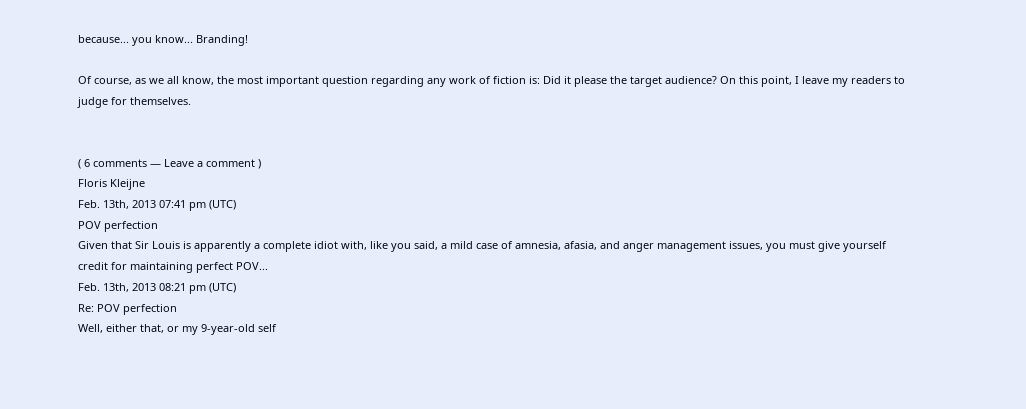because... you know... Branding!

Of course, as we all know, the most important question regarding any work of fiction is: Did it please the target audience? On this point, I leave my readers to judge for themselves.


( 6 comments — Leave a comment )
Floris Kleijne
Feb. 13th, 2013 07:41 pm (UTC)
POV perfection
Given that Sir Louis is apparently a complete idiot with, like you said, a mild case of amnesia, afasia, and anger management issues, you must give yourself credit for maintaining perfect POV...
Feb. 13th, 2013 08:21 pm (UTC)
Re: POV perfection
Well, either that, or my 9-year-old self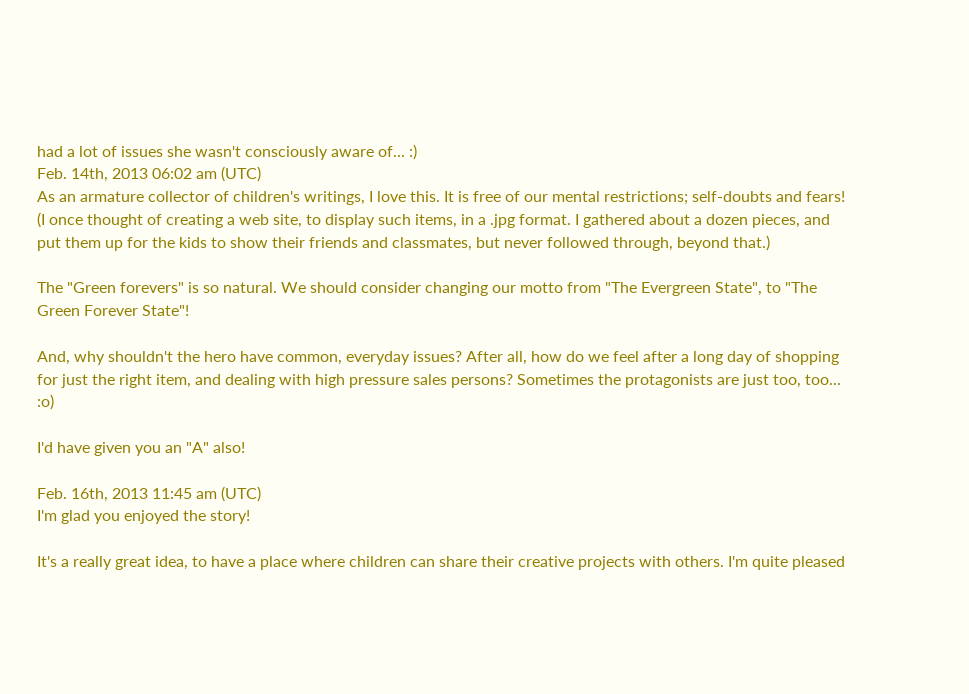had a lot of issues she wasn't consciously aware of... :)
Feb. 14th, 2013 06:02 am (UTC)
As an armature collector of children's writings, I love this. It is free of our mental restrictions; self-doubts and fears! (I once thought of creating a web site, to display such items, in a .jpg format. I gathered about a dozen pieces, and put them up for the kids to show their friends and classmates, but never followed through, beyond that.)

The "Green forevers" is so natural. We should consider changing our motto from "The Evergreen State", to "The Green Forever State"!

And, why shouldn't the hero have common, everyday issues? After all, how do we feel after a long day of shopping for just the right item, and dealing with high pressure sales persons? Sometimes the protagonists are just too, too... :o)

I'd have given you an "A" also!

Feb. 16th, 2013 11:45 am (UTC)
I'm glad you enjoyed the story!

It's a really great idea, to have a place where children can share their creative projects with others. I'm quite pleased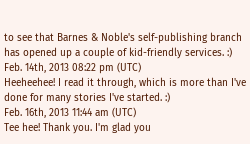to see that Barnes & Noble's self-publishing branch has opened up a couple of kid-friendly services. :)
Feb. 14th, 2013 08:22 pm (UTC)
Heeheehee! I read it through, which is more than I've done for many stories I've started. :)
Feb. 16th, 2013 11:44 am (UTC)
Tee hee! Thank you. I'm glad you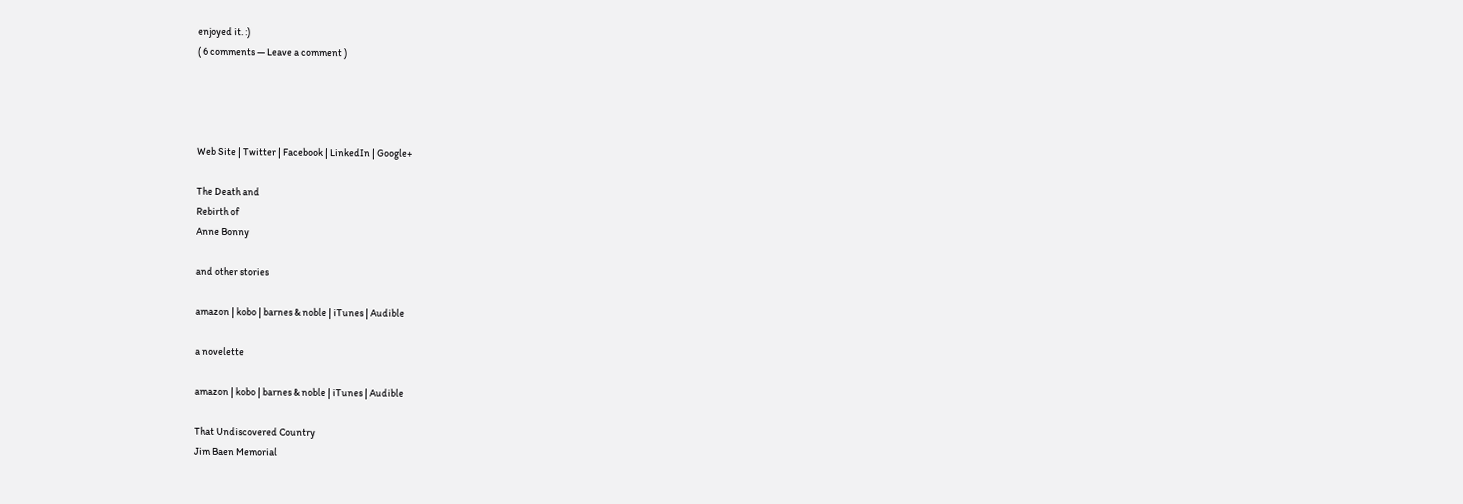enjoyed it. :)
( 6 comments — Leave a comment )




Web Site | Twitter | Facebook | LinkedIn | Google+

The Death and
Rebirth of
Anne Bonny

and other stories

amazon | kobo | barnes & noble | iTunes | Audible

a novelette

amazon | kobo | barnes & noble | iTunes | Audible

That Undiscovered Country
Jim Baen Memorial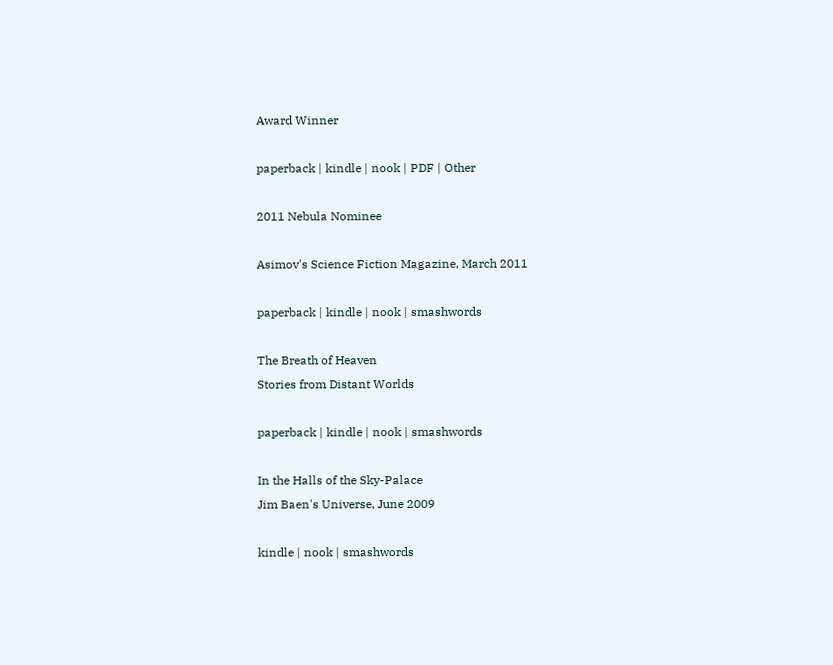Award Winner

paperback | kindle | nook | PDF | Other

2011 Nebula Nominee

Asimov's Science Fiction Magazine, March 2011

paperback | kindle | nook | smashwords

The Breath of Heaven
Stories from Distant Worlds

paperback | kindle | nook | smashwords

In the Halls of the Sky-Palace
Jim Baen's Universe, June 2009

kindle | nook | smashwords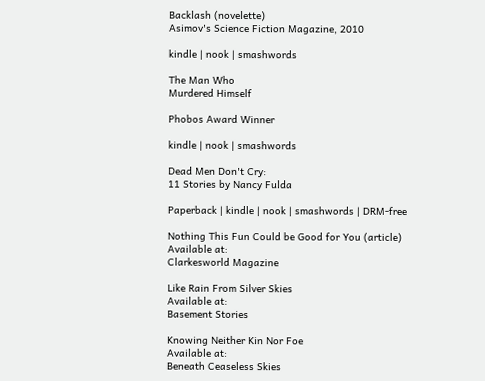Backlash (novelette)
Asimov's Science Fiction Magazine, 2010

kindle | nook | smashwords

The Man Who
Murdered Himself

Phobos Award Winner

kindle | nook | smashwords

Dead Men Don't Cry:
11 Stories by Nancy Fulda

Paperback | kindle | nook | smashwords | DRM-free

Nothing This Fun Could be Good for You (article)
Available at:
Clarkesworld Magazine

Like Rain From Silver Skies
Available at:
Basement Stories

Knowing Neither Kin Nor Foe
Available at:
Beneath Ceaseless Skies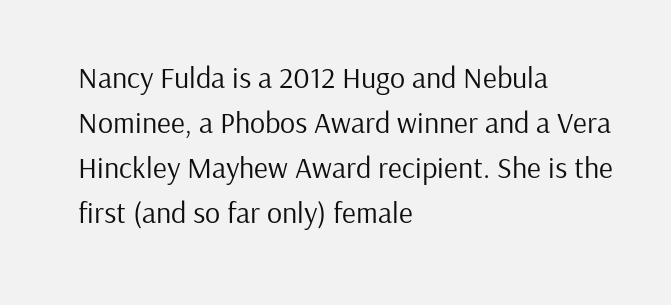Nancy Fulda is a 2012 Hugo and Nebula Nominee, a Phobos Award winner and a Vera Hinckley Mayhew Award recipient. She is the first (and so far only) female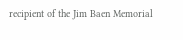recipient of the Jim Baen Memorial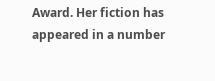Award. Her fiction has appeared in a number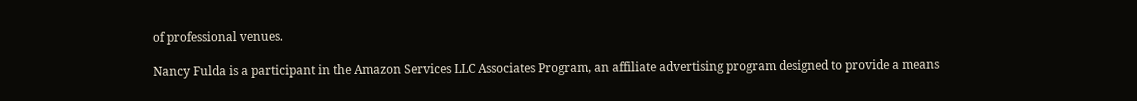of professional venues.

Nancy Fulda is a participant in the Amazon Services LLC Associates Program, an affiliate advertising program designed to provide a means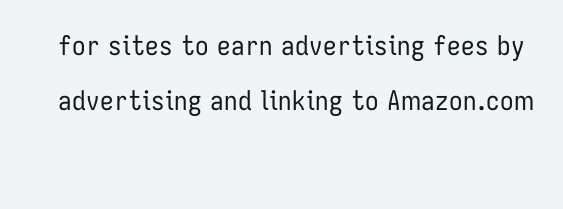for sites to earn advertising fees by advertising and linking to Amazon.com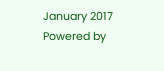January 2017
Powered by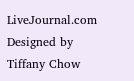LiveJournal.com
Designed by Tiffany Chow